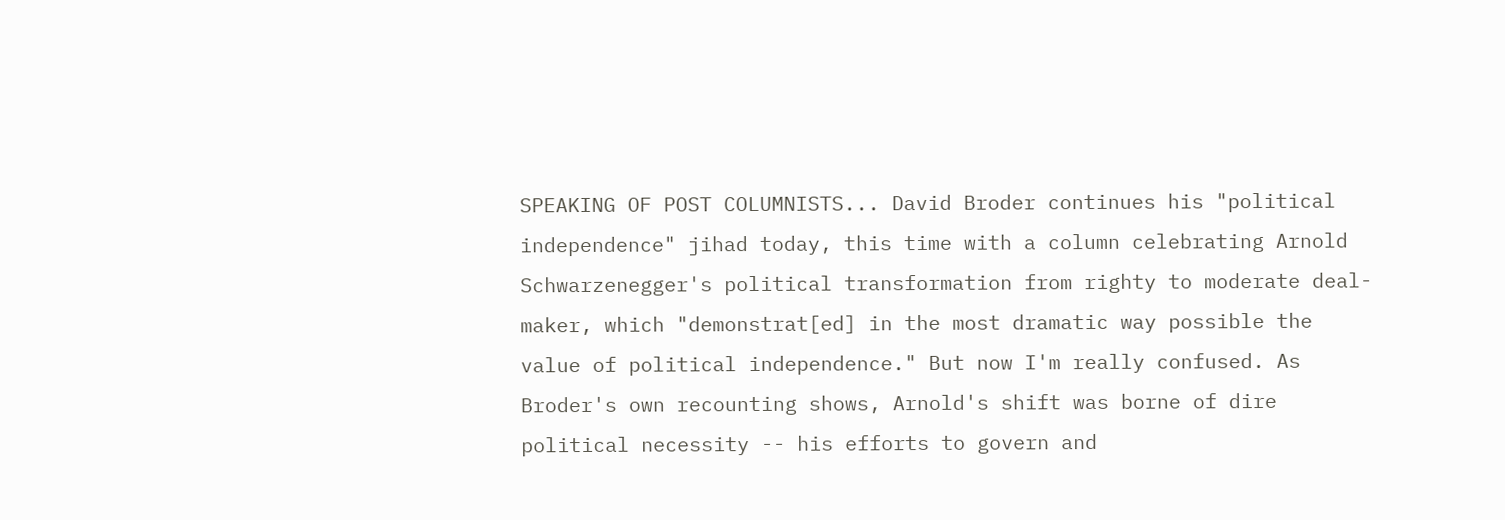SPEAKING OF POST COLUMNISTS... David Broder continues his "political independence" jihad today, this time with a column celebrating Arnold Schwarzenegger's political transformation from righty to moderate deal-maker, which "demonstrat[ed] in the most dramatic way possible the value of political independence." But now I'm really confused. As Broder's own recounting shows, Arnold's shift was borne of dire political necessity -- his efforts to govern and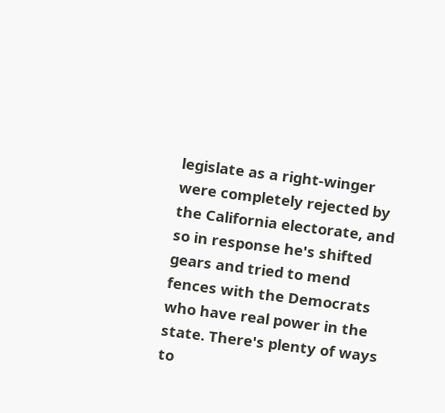legislate as a right-winger were completely rejected by the California electorate, and so in response he's shifted gears and tried to mend fences with the Democrats who have real power in the state. There's plenty of ways to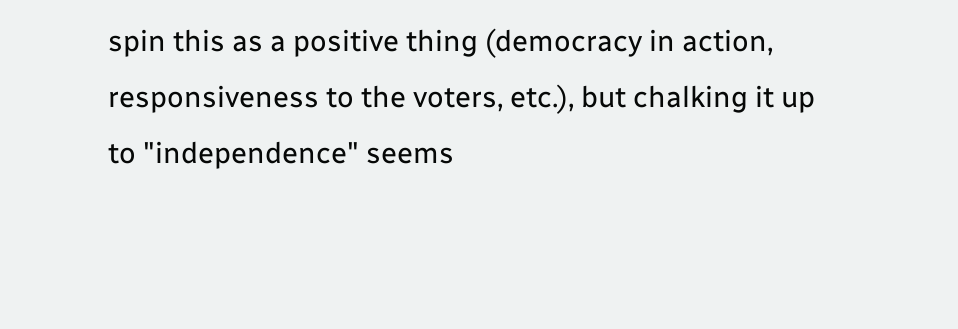spin this as a positive thing (democracy in action, responsiveness to the voters, etc.), but chalking it up to "independence" seems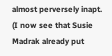almost perversely inapt. (I now see that Susie Madrak already put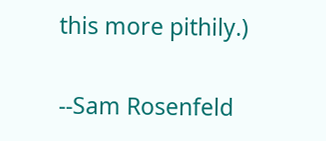this more pithily.)

--Sam Rosenfeld